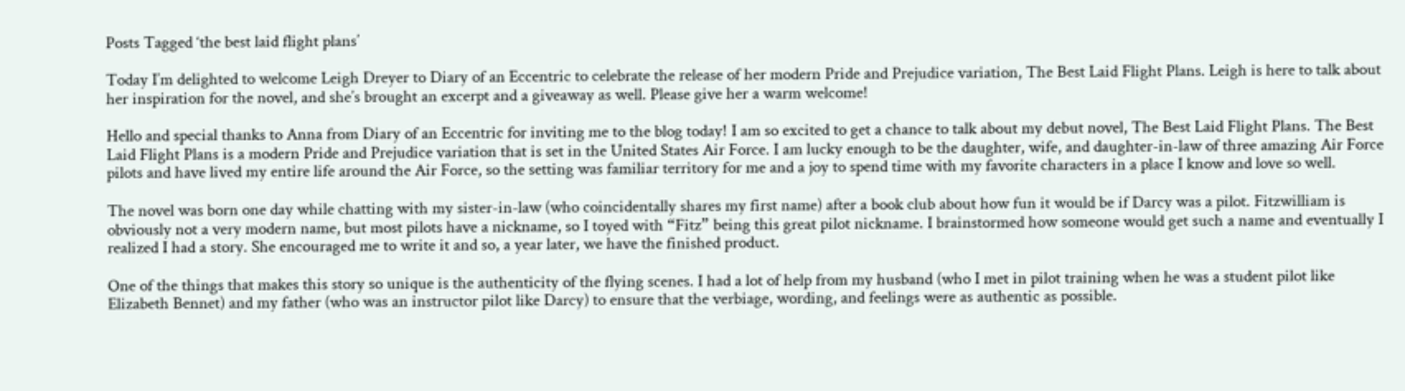Posts Tagged ‘the best laid flight plans’

Today I’m delighted to welcome Leigh Dreyer to Diary of an Eccentric to celebrate the release of her modern Pride and Prejudice variation, The Best Laid Flight Plans. Leigh is here to talk about her inspiration for the novel, and she’s brought an excerpt and a giveaway as well. Please give her a warm welcome!

Hello and special thanks to Anna from Diary of an Eccentric for inviting me to the blog today! I am so excited to get a chance to talk about my debut novel, The Best Laid Flight Plans. The Best Laid Flight Plans is a modern Pride and Prejudice variation that is set in the United States Air Force. I am lucky enough to be the daughter, wife, and daughter-in-law of three amazing Air Force pilots and have lived my entire life around the Air Force, so the setting was familiar territory for me and a joy to spend time with my favorite characters in a place I know and love so well.

The novel was born one day while chatting with my sister-in-law (who coincidentally shares my first name) after a book club about how fun it would be if Darcy was a pilot. Fitzwilliam is obviously not a very modern name, but most pilots have a nickname, so I toyed with “Fitz” being this great pilot nickname. I brainstormed how someone would get such a name and eventually I realized I had a story. She encouraged me to write it and so, a year later, we have the finished product.

One of the things that makes this story so unique is the authenticity of the flying scenes. I had a lot of help from my husband (who I met in pilot training when he was a student pilot like Elizabeth Bennet) and my father (who was an instructor pilot like Darcy) to ensure that the verbiage, wording, and feelings were as authentic as possible.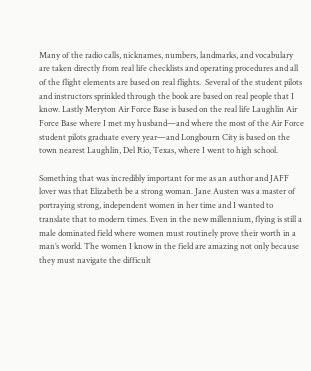Many of the radio calls, nicknames, numbers, landmarks, and vocabulary are taken directly from real life checklists and operating procedures and all of the flight elements are based on real flights.  Several of the student pilots and instructors sprinkled through the book are based on real people that I know. Lastly Meryton Air Force Base is based on the real life Laughlin Air Force Base where I met my husband—and where the most of the Air Force student pilots graduate every year—and Longbourn City is based on the town nearest Laughlin, Del Rio, Texas, where I went to high school.

Something that was incredibly important for me as an author and JAFF lover was that Elizabeth be a strong woman. Jane Austen was a master of portraying strong, independent women in her time and I wanted to translate that to modern times. Even in the new millennium, flying is still a male dominated field where women must routinely prove their worth in a man’s world. The women I know in the field are amazing not only because they must navigate the difficult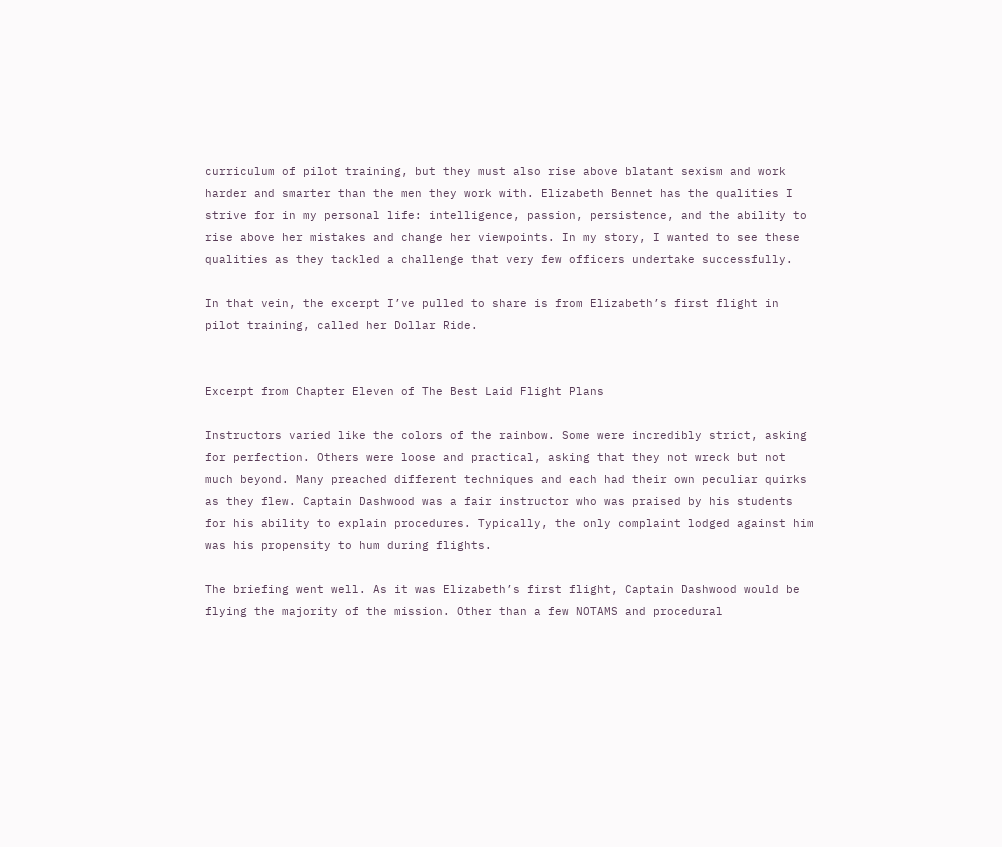curriculum of pilot training, but they must also rise above blatant sexism and work harder and smarter than the men they work with. Elizabeth Bennet has the qualities I strive for in my personal life: intelligence, passion, persistence, and the ability to rise above her mistakes and change her viewpoints. In my story, I wanted to see these qualities as they tackled a challenge that very few officers undertake successfully.

In that vein, the excerpt I’ve pulled to share is from Elizabeth’s first flight in pilot training, called her Dollar Ride.


Excerpt from Chapter Eleven of The Best Laid Flight Plans

Instructors varied like the colors of the rainbow. Some were incredibly strict, asking for perfection. Others were loose and practical, asking that they not wreck but not much beyond. Many preached different techniques and each had their own peculiar quirks as they flew. Captain Dashwood was a fair instructor who was praised by his students for his ability to explain procedures. Typically, the only complaint lodged against him was his propensity to hum during flights.

The briefing went well. As it was Elizabeth’s first flight, Captain Dashwood would be flying the majority of the mission. Other than a few NOTAMS and procedural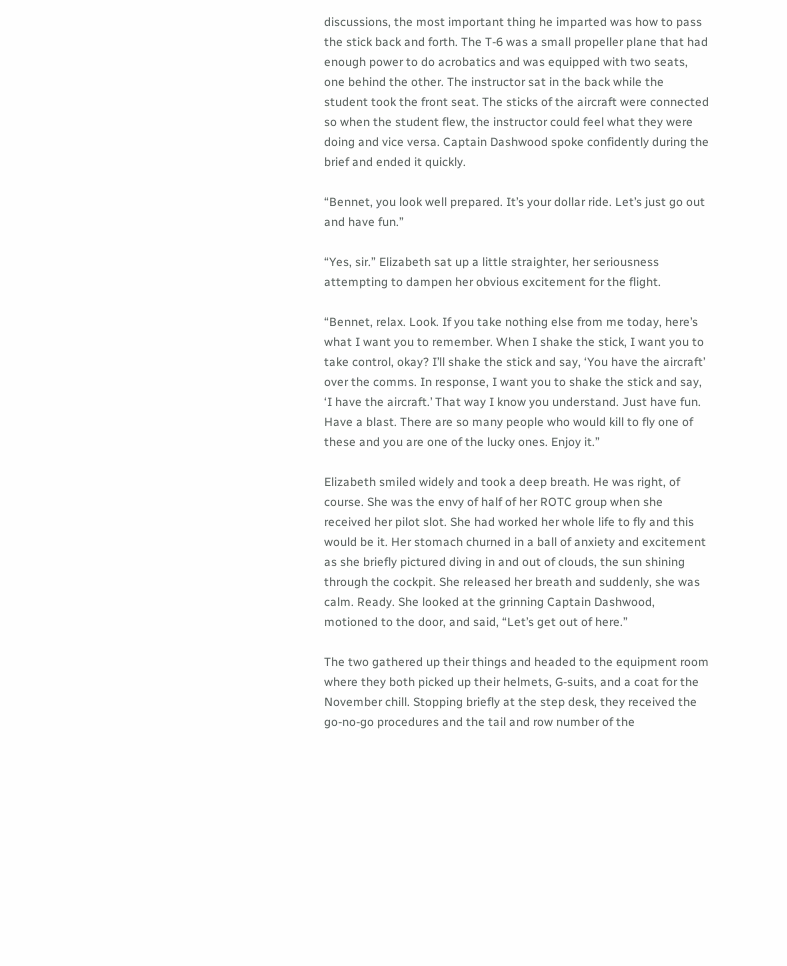discussions, the most important thing he imparted was how to pass the stick back and forth. The T-6 was a small propeller plane that had enough power to do acrobatics and was equipped with two seats, one behind the other. The instructor sat in the back while the student took the front seat. The sticks of the aircraft were connected so when the student flew, the instructor could feel what they were doing and vice versa. Captain Dashwood spoke confidently during the brief and ended it quickly.

“Bennet, you look well prepared. It’s your dollar ride. Let’s just go out and have fun.”

“Yes, sir.” Elizabeth sat up a little straighter, her seriousness attempting to dampen her obvious excitement for the flight.

“Bennet, relax. Look. If you take nothing else from me today, here’s what I want you to remember. When I shake the stick, I want you to take control, okay? I’ll shake the stick and say, ‘You have the aircraft’ over the comms. In response, I want you to shake the stick and say, ‘I have the aircraft.’ That way I know you understand. Just have fun. Have a blast. There are so many people who would kill to fly one of these and you are one of the lucky ones. Enjoy it.”

Elizabeth smiled widely and took a deep breath. He was right, of course. She was the envy of half of her ROTC group when she received her pilot slot. She had worked her whole life to fly and this would be it. Her stomach churned in a ball of anxiety and excitement as she briefly pictured diving in and out of clouds, the sun shining through the cockpit. She released her breath and suddenly, she was calm. Ready. She looked at the grinning Captain Dashwood, motioned to the door, and said, “Let’s get out of here.”

The two gathered up their things and headed to the equipment room where they both picked up their helmets, G-suits, and a coat for the November chill. Stopping briefly at the step desk, they received the go-no-go procedures and the tail and row number of the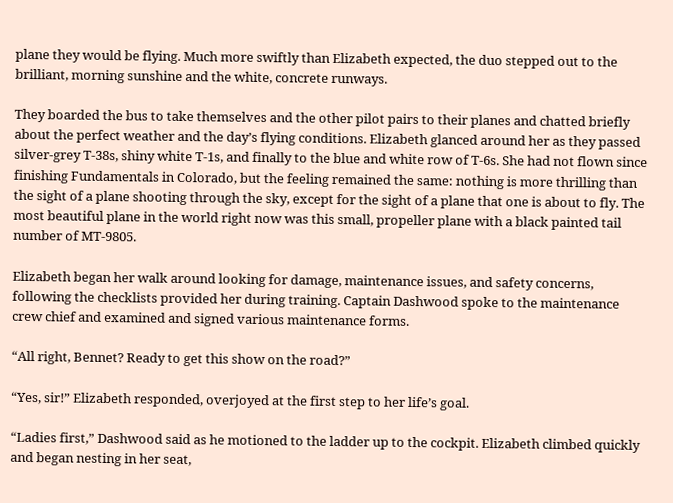plane they would be flying. Much more swiftly than Elizabeth expected, the duo stepped out to the brilliant, morning sunshine and the white, concrete runways.

They boarded the bus to take themselves and the other pilot pairs to their planes and chatted briefly about the perfect weather and the day’s flying conditions. Elizabeth glanced around her as they passed silver-grey T-38s, shiny white T-1s, and finally to the blue and white row of T-6s. She had not flown since finishing Fundamentals in Colorado, but the feeling remained the same: nothing is more thrilling than the sight of a plane shooting through the sky, except for the sight of a plane that one is about to fly. The most beautiful plane in the world right now was this small, propeller plane with a black painted tail number of MT-9805.

Elizabeth began her walk around looking for damage, maintenance issues, and safety concerns, following the checklists provided her during training. Captain Dashwood spoke to the maintenance crew chief and examined and signed various maintenance forms.

“All right, Bennet? Ready to get this show on the road?”

“Yes, sir!” Elizabeth responded, overjoyed at the first step to her life’s goal.

“Ladies first,” Dashwood said as he motioned to the ladder up to the cockpit. Elizabeth climbed quickly and began nesting in her seat,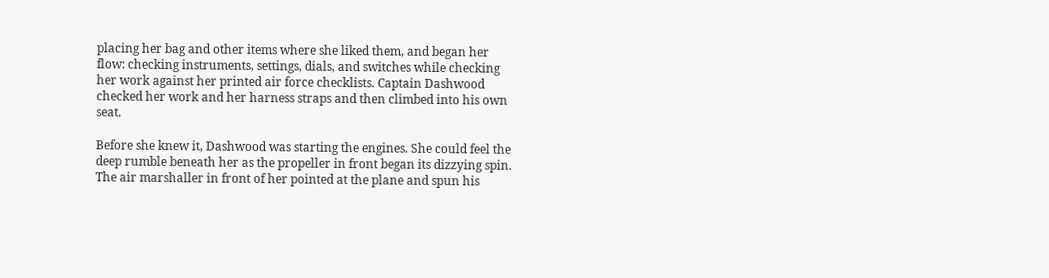placing her bag and other items where she liked them, and began her flow: checking instruments, settings, dials, and switches while checking her work against her printed air force checklists. Captain Dashwood checked her work and her harness straps and then climbed into his own seat.

Before she knew it, Dashwood was starting the engines. She could feel the deep rumble beneath her as the propeller in front began its dizzying spin. The air marshaller in front of her pointed at the plane and spun his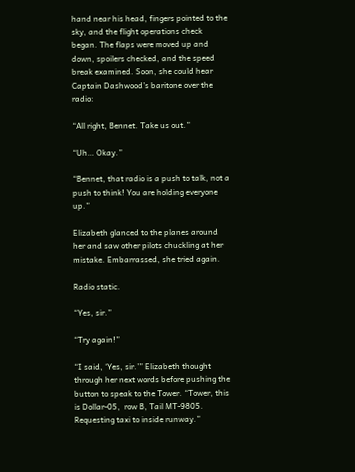hand near his head, fingers pointed to the sky, and the flight operations check began. The flaps were moved up and down, spoilers checked, and the speed break examined. Soon, she could hear Captain Dashwood’s baritone over the radio:

“All right, Bennet. Take us out.”

“Uh… Okay.”

“Bennet, that radio is a push to talk, not a push to think! You are holding everyone up.”

Elizabeth glanced to the planes around her and saw other pilots chuckling at her mistake. Embarrassed, she tried again.

Radio static.

“Yes, sir.”

“Try again!”

“I said, ‘Yes, sir.’” Elizabeth thought through her next words before pushing the button to speak to the Tower. “Tower, this is Dollar-05,  row B, Tail MT-9805. Requesting taxi to inside runway.”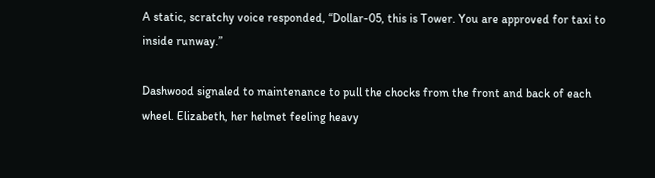A static, scratchy voice responded, “Dollar-05, this is Tower. You are approved for taxi to inside runway.”

Dashwood signaled to maintenance to pull the chocks from the front and back of each wheel. Elizabeth, her helmet feeling heavy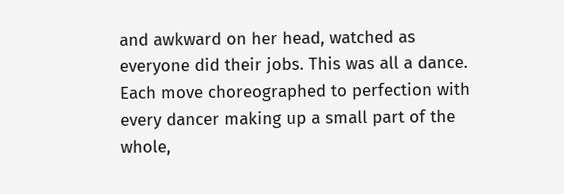and awkward on her head, watched as everyone did their jobs. This was all a dance. Each move choreographed to perfection with every dancer making up a small part of the whole,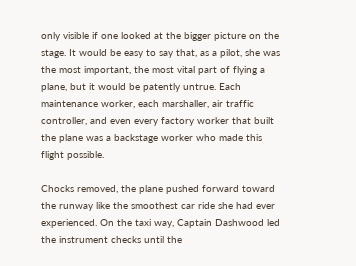only visible if one looked at the bigger picture on the stage. It would be easy to say that, as a pilot, she was the most important, the most vital part of flying a plane, but it would be patently untrue. Each maintenance worker, each marshaller, air traffic controller, and even every factory worker that built the plane was a backstage worker who made this flight possible.

Chocks removed, the plane pushed forward toward the runway like the smoothest car ride she had ever experienced. On the taxi way, Captain Dashwood led the instrument checks until the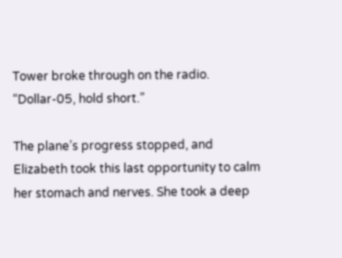Tower broke through on the radio. “Dollar-05, hold short.”

The plane’s progress stopped, and Elizabeth took this last opportunity to calm her stomach and nerves. She took a deep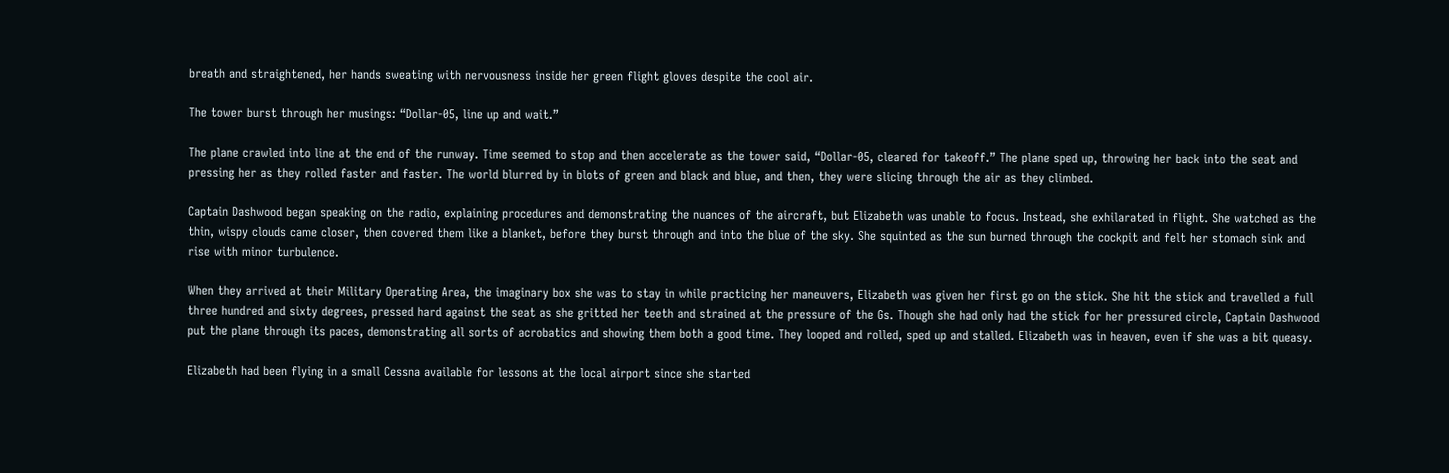breath and straightened, her hands sweating with nervousness inside her green flight gloves despite the cool air.

The tower burst through her musings: “Dollar-05, line up and wait.”

The plane crawled into line at the end of the runway. Time seemed to stop and then accelerate as the tower said, “Dollar-05, cleared for takeoff.” The plane sped up, throwing her back into the seat and pressing her as they rolled faster and faster. The world blurred by in blots of green and black and blue, and then, they were slicing through the air as they climbed.

Captain Dashwood began speaking on the radio, explaining procedures and demonstrating the nuances of the aircraft, but Elizabeth was unable to focus. Instead, she exhilarated in flight. She watched as the thin, wispy clouds came closer, then covered them like a blanket, before they burst through and into the blue of the sky. She squinted as the sun burned through the cockpit and felt her stomach sink and rise with minor turbulence.

When they arrived at their Military Operating Area, the imaginary box she was to stay in while practicing her maneuvers, Elizabeth was given her first go on the stick. She hit the stick and travelled a full three hundred and sixty degrees, pressed hard against the seat as she gritted her teeth and strained at the pressure of the Gs. Though she had only had the stick for her pressured circle, Captain Dashwood put the plane through its paces, demonstrating all sorts of acrobatics and showing them both a good time. They looped and rolled, sped up and stalled. Elizabeth was in heaven, even if she was a bit queasy.

Elizabeth had been flying in a small Cessna available for lessons at the local airport since she started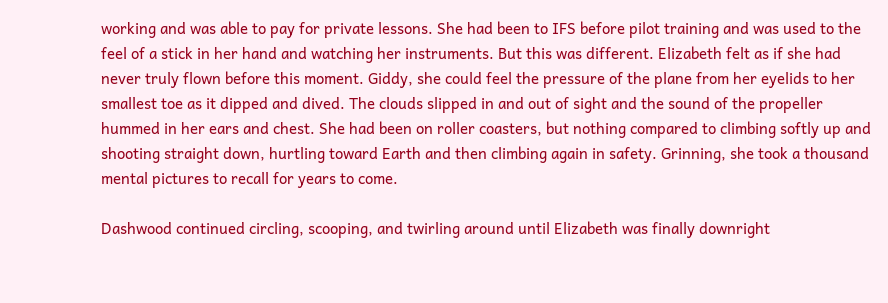working and was able to pay for private lessons. She had been to IFS before pilot training and was used to the feel of a stick in her hand and watching her instruments. But this was different. Elizabeth felt as if she had never truly flown before this moment. Giddy, she could feel the pressure of the plane from her eyelids to her smallest toe as it dipped and dived. The clouds slipped in and out of sight and the sound of the propeller hummed in her ears and chest. She had been on roller coasters, but nothing compared to climbing softly up and shooting straight down, hurtling toward Earth and then climbing again in safety. Grinning, she took a thousand mental pictures to recall for years to come.

Dashwood continued circling, scooping, and twirling around until Elizabeth was finally downright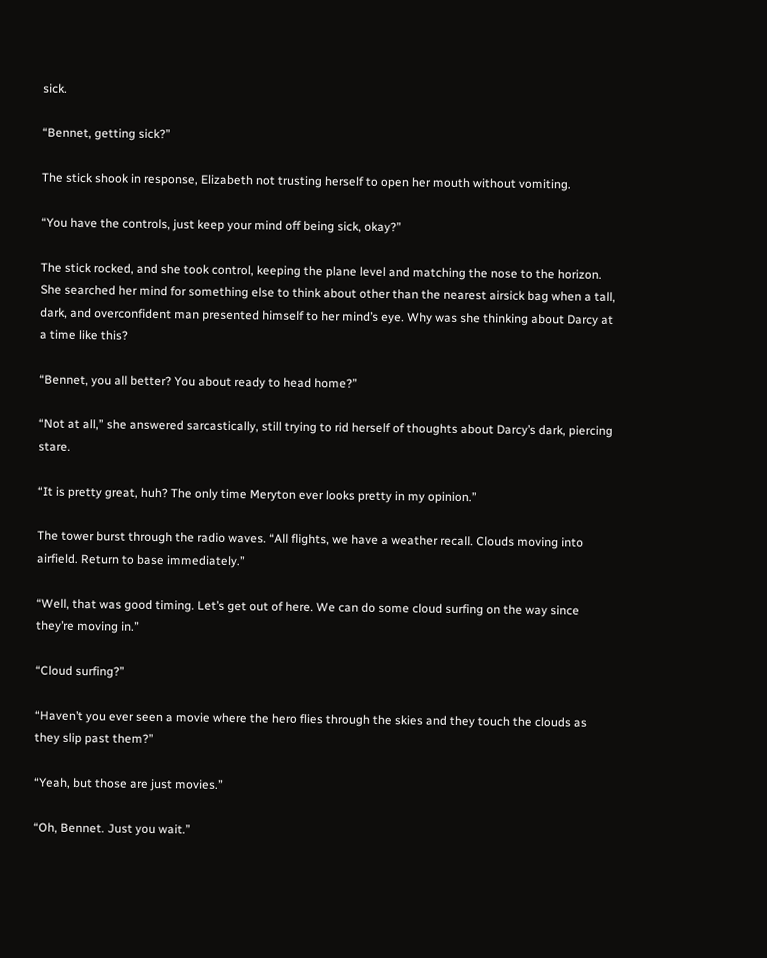sick.

“Bennet, getting sick?”

The stick shook in response, Elizabeth not trusting herself to open her mouth without vomiting.

“You have the controls, just keep your mind off being sick, okay?”

The stick rocked, and she took control, keeping the plane level and matching the nose to the horizon. She searched her mind for something else to think about other than the nearest airsick bag when a tall, dark, and overconfident man presented himself to her mind’s eye. Why was she thinking about Darcy at a time like this?

“Bennet, you all better? You about ready to head home?”

“Not at all,” she answered sarcastically, still trying to rid herself of thoughts about Darcy’s dark, piercing stare.

“It is pretty great, huh? The only time Meryton ever looks pretty in my opinion.”

The tower burst through the radio waves. “All flights, we have a weather recall. Clouds moving into airfield. Return to base immediately.”

“Well, that was good timing. Let’s get out of here. We can do some cloud surfing on the way since they’re moving in.”

“Cloud surfing?”

“Haven’t you ever seen a movie where the hero flies through the skies and they touch the clouds as they slip past them?”

“Yeah, but those are just movies.”

“Oh, Bennet. Just you wait.”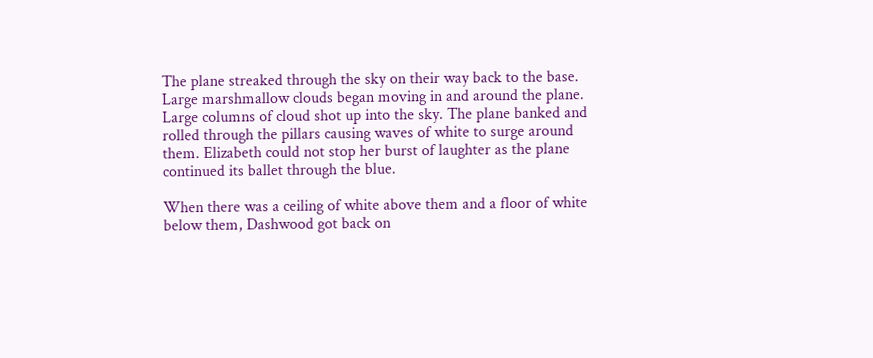The plane streaked through the sky on their way back to the base. Large marshmallow clouds began moving in and around the plane. Large columns of cloud shot up into the sky. The plane banked and rolled through the pillars causing waves of white to surge around them. Elizabeth could not stop her burst of laughter as the plane continued its ballet through the blue.

When there was a ceiling of white above them and a floor of white below them, Dashwood got back on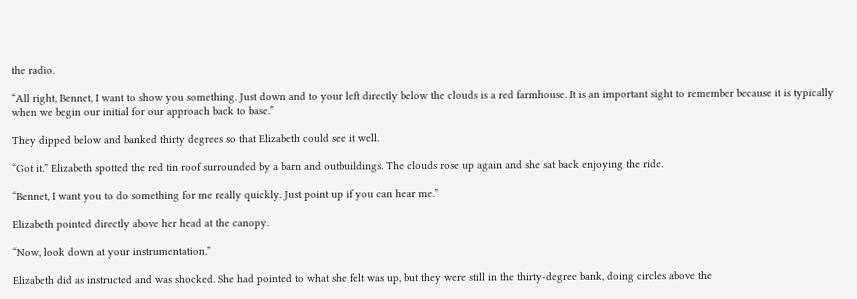the radio.

“All right, Bennet, I want to show you something. Just down and to your left directly below the clouds is a red farmhouse. It is an important sight to remember because it is typically when we begin our initial for our approach back to base.”

They dipped below and banked thirty degrees so that Elizabeth could see it well.

“Got it.” Elizabeth spotted the red tin roof surrounded by a barn and outbuildings. The clouds rose up again and she sat back enjoying the ride.

“Bennet, I want you to do something for me really quickly. Just point up if you can hear me.”

Elizabeth pointed directly above her head at the canopy.

“Now, look down at your instrumentation.”

Elizabeth did as instructed and was shocked. She had pointed to what she felt was up, but they were still in the thirty-degree bank, doing circles above the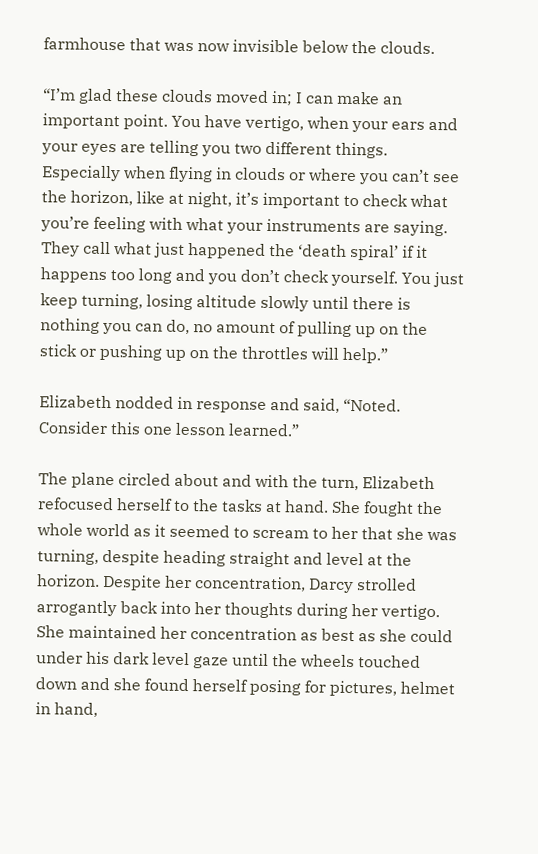farmhouse that was now invisible below the clouds.

“I’m glad these clouds moved in; I can make an important point. You have vertigo, when your ears and your eyes are telling you two different things. Especially when flying in clouds or where you can’t see the horizon, like at night, it’s important to check what you’re feeling with what your instruments are saying. They call what just happened the ‘death spiral’ if it happens too long and you don’t check yourself. You just keep turning, losing altitude slowly until there is nothing you can do, no amount of pulling up on the stick or pushing up on the throttles will help.”

Elizabeth nodded in response and said, “Noted. Consider this one lesson learned.”

The plane circled about and with the turn, Elizabeth refocused herself to the tasks at hand. She fought the whole world as it seemed to scream to her that she was turning, despite heading straight and level at the horizon. Despite her concentration, Darcy strolled arrogantly back into her thoughts during her vertigo. She maintained her concentration as best as she could under his dark level gaze until the wheels touched down and she found herself posing for pictures, helmet in hand,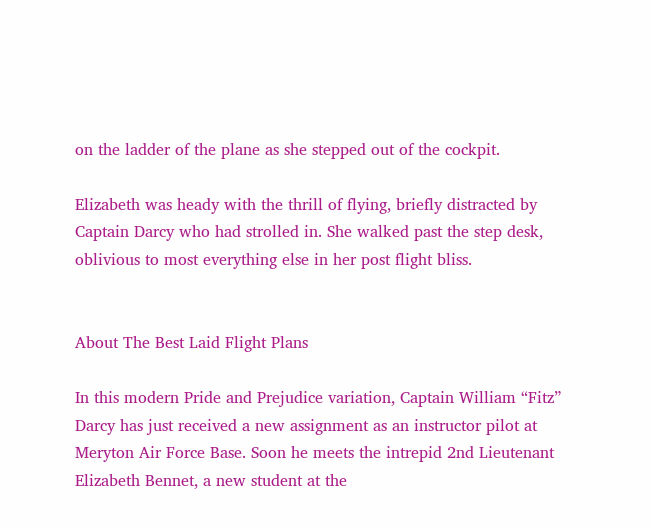on the ladder of the plane as she stepped out of the cockpit.

Elizabeth was heady with the thrill of flying, briefly distracted by Captain Darcy who had strolled in. She walked past the step desk, oblivious to most everything else in her post flight bliss.


About The Best Laid Flight Plans

In this modern Pride and Prejudice variation, Captain William “Fitz” Darcy has just received a new assignment as an instructor pilot at Meryton Air Force Base. Soon he meets the intrepid 2nd Lieutenant Elizabeth Bennet, a new student at the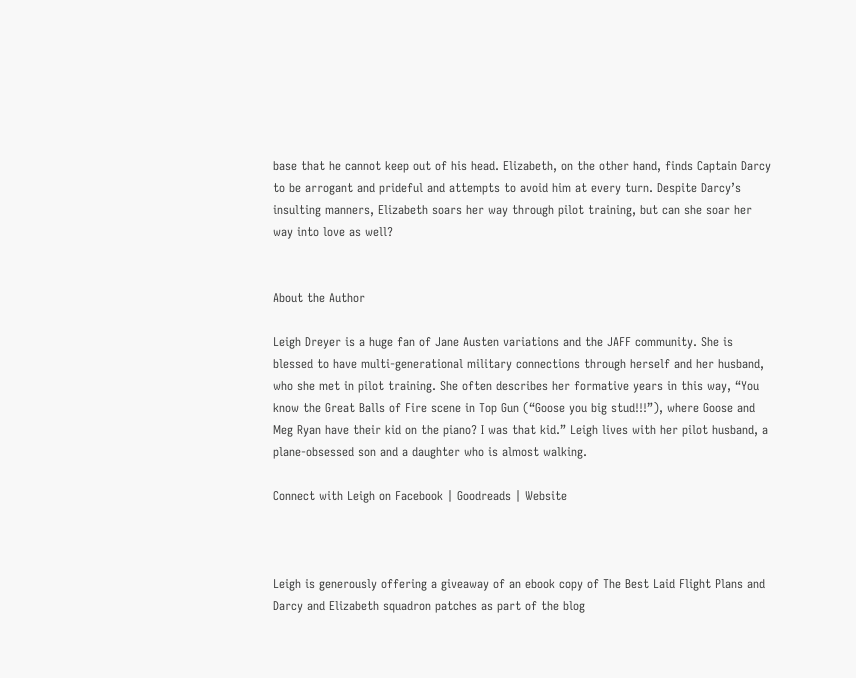base that he cannot keep out of his head. Elizabeth, on the other hand, finds Captain Darcy to be arrogant and prideful and attempts to avoid him at every turn. Despite Darcy’s insulting manners, Elizabeth soars her way through pilot training, but can she soar her way into love as well?


About the Author

Leigh Dreyer is a huge fan of Jane Austen variations and the JAFF community. She is blessed to have multi-generational military connections through herself and her husband, who she met in pilot training. She often describes her formative years in this way, “You know the Great Balls of Fire scene in Top Gun (“Goose you big stud!!!”), where Goose and Meg Ryan have their kid on the piano? I was that kid.” Leigh lives with her pilot husband, a plane-obsessed son and a daughter who is almost walking.

Connect with Leigh on Facebook | Goodreads | Website



Leigh is generously offering a giveaway of an ebook copy of The Best Laid Flight Plans and Darcy and Elizabeth squadron patches as part of the blog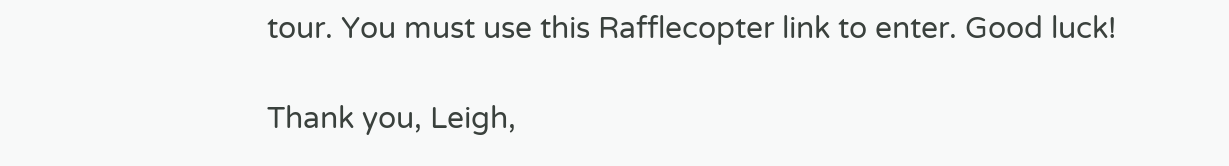tour. You must use this Rafflecopter link to enter. Good luck!

Thank you, Leigh,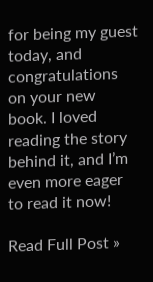for being my guest today, and congratulations on your new book. I loved reading the story behind it, and I’m even more eager to read it now!

Read Full Post »